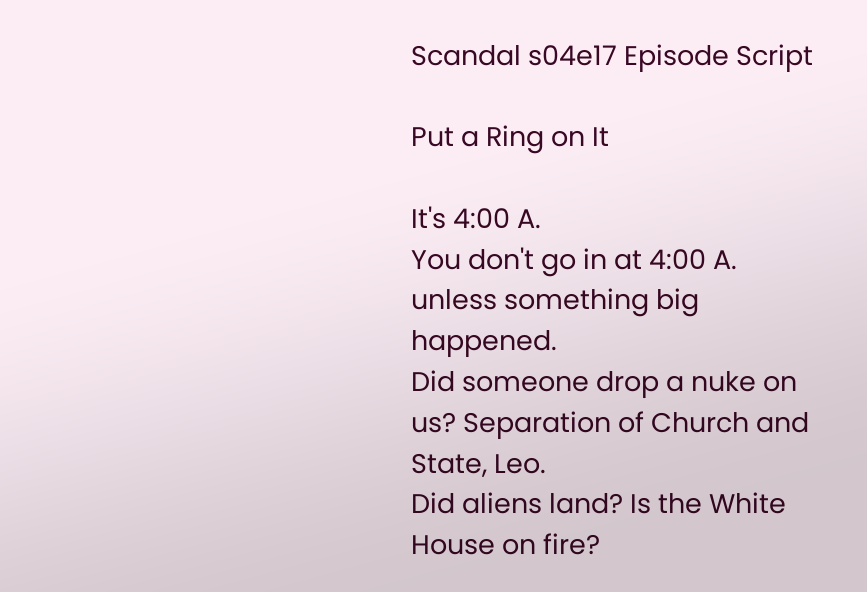Scandal s04e17 Episode Script

Put a Ring on It

It's 4:00 A.
You don't go in at 4:00 A.
unless something big happened.
Did someone drop a nuke on us? Separation of Church and State, Leo.
Did aliens land? Is the White House on fire?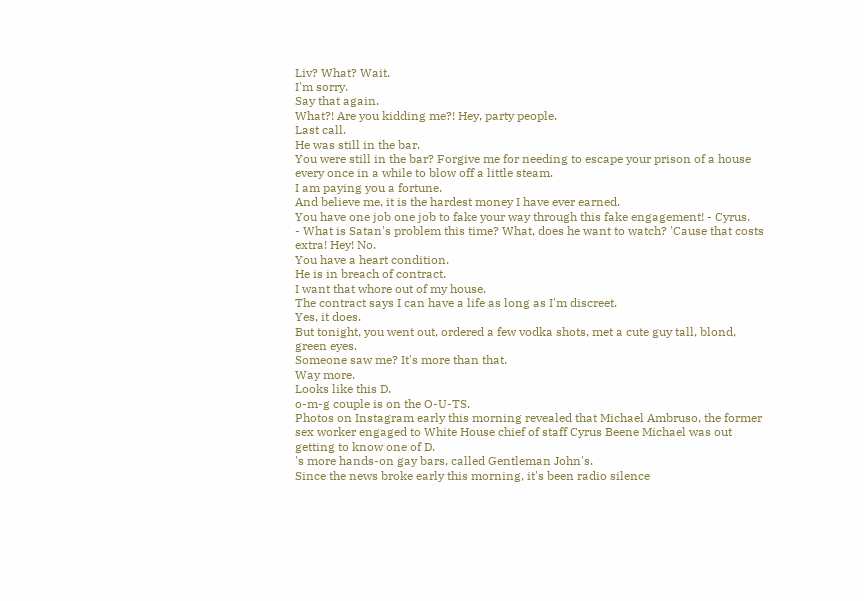Liv? What? Wait.
I'm sorry.
Say that again.
What?! Are you kidding me?! Hey, party people.
Last call.
He was still in the bar.
You were still in the bar? Forgive me for needing to escape your prison of a house every once in a while to blow off a little steam.
I am paying you a fortune.
And believe me, it is the hardest money I have ever earned.
You have one job one job to fake your way through this fake engagement! - Cyrus.
- What is Satan's problem this time? What, does he want to watch? 'Cause that costs extra! Hey! No.
You have a heart condition.
He is in breach of contract.
I want that whore out of my house.
The contract says I can have a life as long as I'm discreet.
Yes, it does.
But tonight, you went out, ordered a few vodka shots, met a cute guy tall, blond, green eyes.
Someone saw me? It's more than that.
Way more.
Looks like this D.
o-m-g couple is on the O-U-TS.
Photos on Instagram early this morning revealed that Michael Ambruso, the former sex worker engaged to White House chief of staff Cyrus Beene Michael was out getting to know one of D.
's more hands-on gay bars, called Gentleman John's.
Since the news broke early this morning, it's been radio silence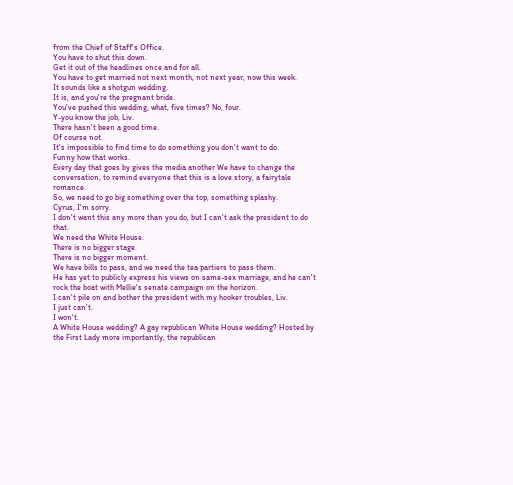from the Chief of Staff's Office.
You have to shut this down.
Get it out of the headlines once and for all.
You have to get married not next month, not next year, now this week.
It sounds like a shotgun wedding.
It is, and you're the pregnant bride.
You've pushed this wedding, what, five times? No, four.
Y-you know the job, Liv.
There hasn't been a good time.
Of course not.
It's impossible to find time to do something you don't want to do.
Funny how that works.
Every day that goes by gives the media another We have to change the conversation, to remind everyone that this is a love story, a fairytale romance.
So, we need to go big something over the top, something splashy.
Cyrus, I'm sorry.
I don't want this any more than you do, but I can't ask the president to do that.
We need the White House.
There is no bigger stage.
There is no bigger moment.
We have bills to pass, and we need the tea partiers to pass them.
He has yet to publicly express his views on same-sex marriage, and he can't rock the boat with Mellie's senate campaign on the horizon.
I can't pile on and bother the president with my hooker troubles, Liv.
I just can't.
I won't.
A White House wedding? A gay republican White House wedding? Hosted by the First Lady more importantly, the republican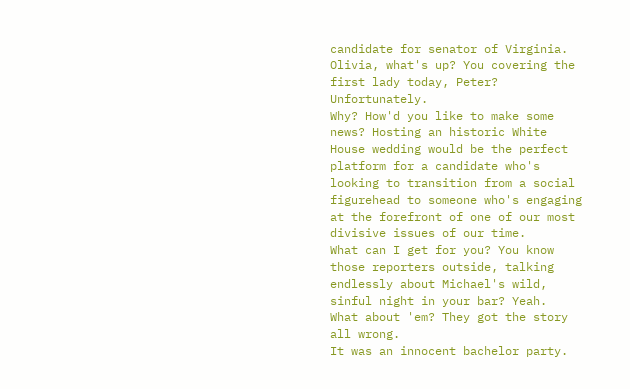candidate for senator of Virginia.
Olivia, what's up? You covering the first lady today, Peter? Unfortunately.
Why? How'd you like to make some news? Hosting an historic White House wedding would be the perfect platform for a candidate who's looking to transition from a social figurehead to someone who's engaging at the forefront of one of our most divisive issues of our time.
What can I get for you? You know those reporters outside, talking endlessly about Michael's wild, sinful night in your bar? Yeah.
What about 'em? They got the story all wrong.
It was an innocent bachelor party.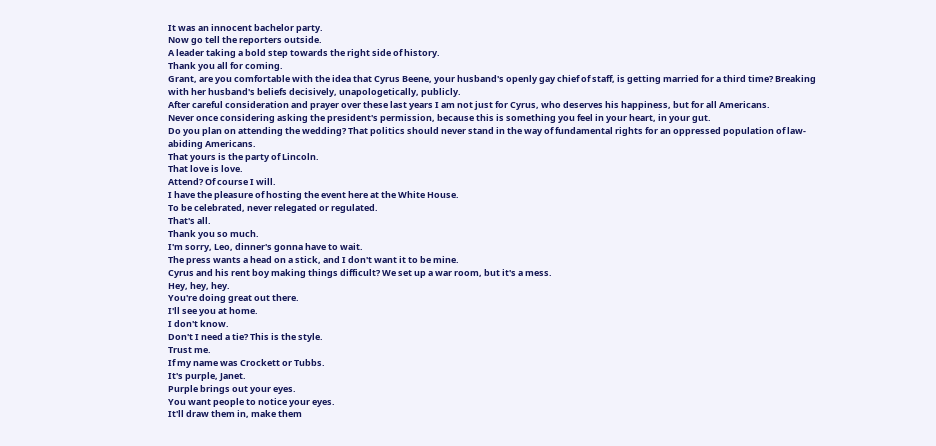It was an innocent bachelor party.
Now go tell the reporters outside.
A leader taking a bold step towards the right side of history.
Thank you all for coming.
Grant, are you comfortable with the idea that Cyrus Beene, your husband's openly gay chief of staff, is getting married for a third time? Breaking with her husband's beliefs decisively, unapologetically, publicly.
After careful consideration and prayer over these last years I am not just for Cyrus, who deserves his happiness, but for all Americans.
Never once considering asking the president's permission, because this is something you feel in your heart, in your gut.
Do you plan on attending the wedding? That politics should never stand in the way of fundamental rights for an oppressed population of law-abiding Americans.
That yours is the party of Lincoln.
That love is love.
Attend? Of course I will.
I have the pleasure of hosting the event here at the White House.
To be celebrated, never relegated or regulated.
That's all.
Thank you so much.
I'm sorry, Leo, dinner's gonna have to wait.
The press wants a head on a stick, and I don't want it to be mine.
Cyrus and his rent boy making things difficult? We set up a war room, but it's a mess.
Hey, hey, hey.
You're doing great out there.
I'll see you at home.
I don't know.
Don't I need a tie? This is the style.
Trust me.
If my name was Crockett or Tubbs.
It's purple, Janet.
Purple brings out your eyes.
You want people to notice your eyes.
It'll draw them in, make them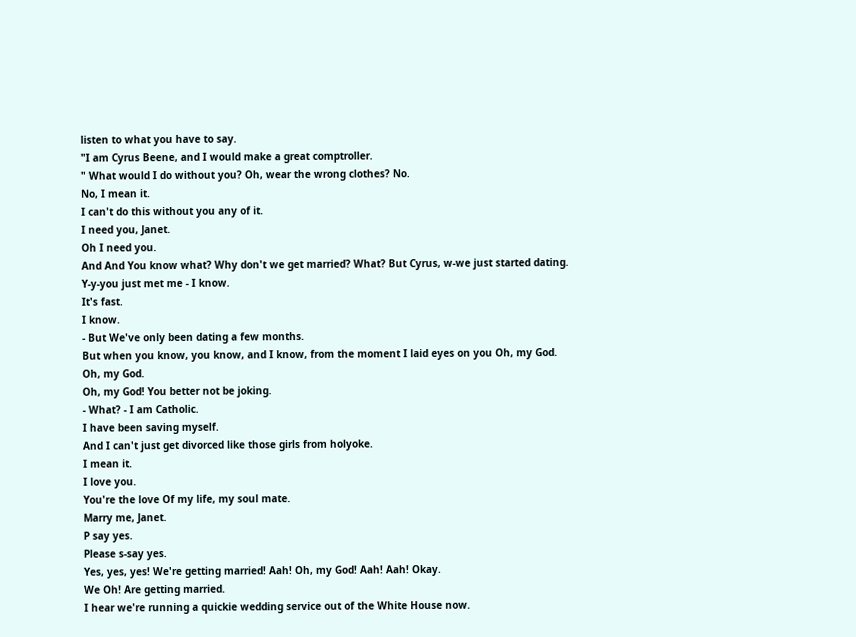listen to what you have to say.
"I am Cyrus Beene, and I would make a great comptroller.
" What would I do without you? Oh, wear the wrong clothes? No.
No, I mean it.
I can't do this without you any of it.
I need you, Janet.
Oh I need you.
And And You know what? Why don't we get married? What? But Cyrus, w-we just started dating.
Y-y-you just met me - I know.
It's fast.
I know.
- But We've only been dating a few months.
But when you know, you know, and I know, from the moment I laid eyes on you Oh, my God.
Oh, my God.
Oh, my God! You better not be joking.
- What? - I am Catholic.
I have been saving myself.
And I can't just get divorced like those girls from holyoke.
I mean it.
I love you.
You're the love Of my life, my soul mate.
Marry me, Janet.
P say yes.
Please s-say yes.
Yes, yes, yes! We're getting married! Aah! Oh, my God! Aah! Aah! Okay.
We Oh! Are getting married.
I hear we're running a quickie wedding service out of the White House now.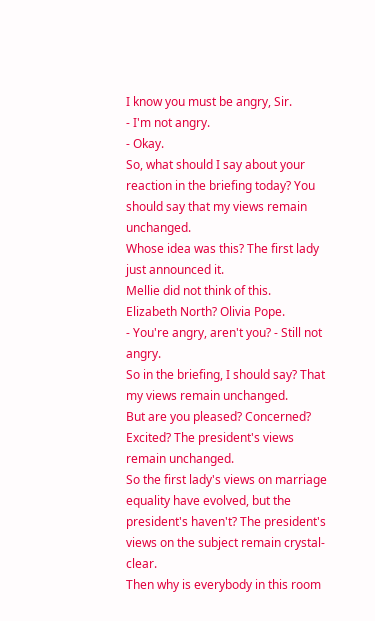I know you must be angry, Sir.
- I'm not angry.
- Okay.
So, what should I say about your reaction in the briefing today? You should say that my views remain unchanged.
Whose idea was this? The first lady just announced it.
Mellie did not think of this.
Elizabeth North? Olivia Pope.
- You're angry, aren't you? - Still not angry.
So in the briefing, I should say? That my views remain unchanged.
But are you pleased? Concerned? Excited? The president's views remain unchanged.
So the first lady's views on marriage equality have evolved, but the president's haven't? The president's views on the subject remain crystal-clear.
Then why is everybody in this room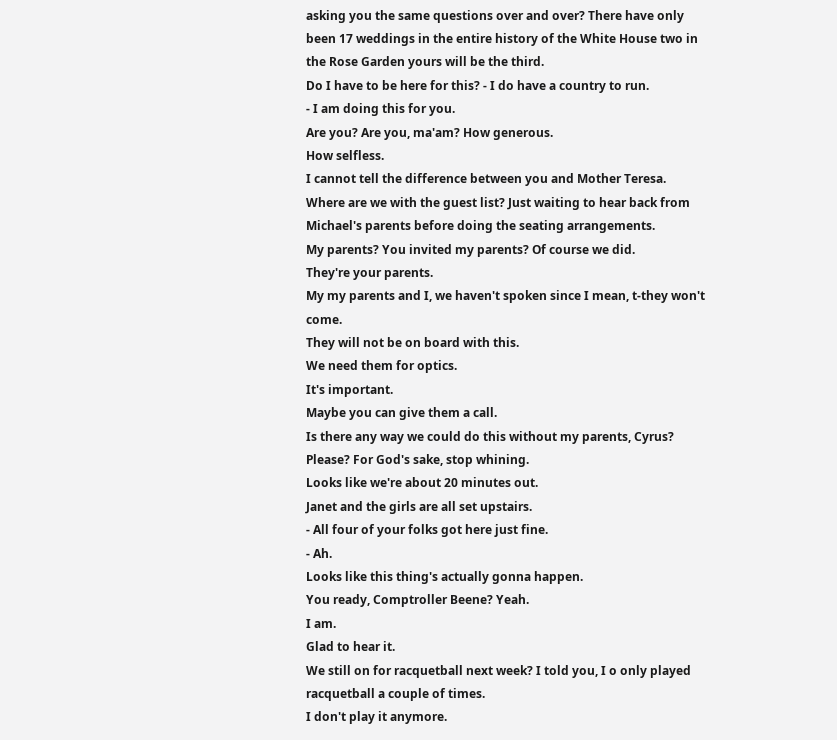asking you the same questions over and over? There have only been 17 weddings in the entire history of the White House two in the Rose Garden yours will be the third.
Do I have to be here for this? - I do have a country to run.
- I am doing this for you.
Are you? Are you, ma'am? How generous.
How selfless.
I cannot tell the difference between you and Mother Teresa.
Where are we with the guest list? Just waiting to hear back from Michael's parents before doing the seating arrangements.
My parents? You invited my parents? Of course we did.
They're your parents.
My my parents and I, we haven't spoken since I mean, t-they won't come.
They will not be on board with this.
We need them for optics.
It's important.
Maybe you can give them a call.
Is there any way we could do this without my parents, Cyrus? Please? For God's sake, stop whining.
Looks like we're about 20 minutes out.
Janet and the girls are all set upstairs.
- All four of your folks got here just fine.
- Ah.
Looks like this thing's actually gonna happen.
You ready, Comptroller Beene? Yeah.
I am.
Glad to hear it.
We still on for racquetball next week? I told you, I o only played racquetball a couple of times.
I don't play it anymore.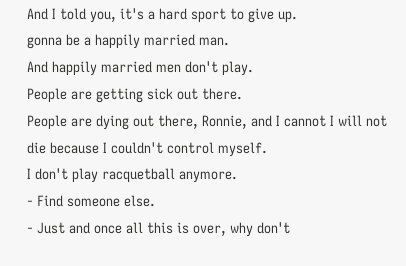And I told you, it's a hard sport to give up.
gonna be a happily married man.
And happily married men don't play.
People are getting sick out there.
People are dying out there, Ronnie, and I cannot I will not die because I couldn't control myself.
I don't play racquetball anymore.
- Find someone else.
- Just and once all this is over, why don't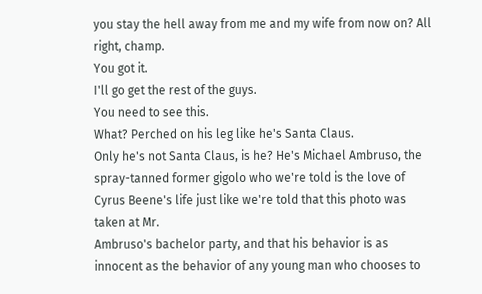you stay the hell away from me and my wife from now on? All right, champ.
You got it.
I'll go get the rest of the guys.
You need to see this.
What? Perched on his leg like he's Santa Claus.
Only he's not Santa Claus, is he? He's Michael Ambruso, the spray-tanned former gigolo who we're told is the love of Cyrus Beene's life just like we're told that this photo was taken at Mr.
Ambruso's bachelor party, and that his behavior is as innocent as the behavior of any young man who chooses to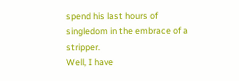spend his last hours of singledom in the embrace of a stripper.
Well, I have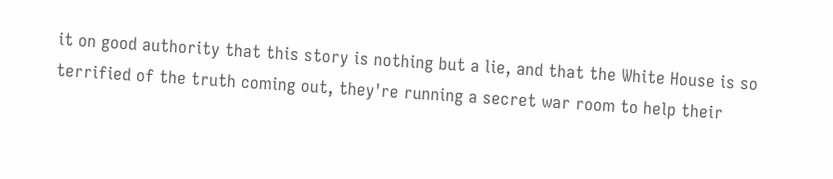it on good authority that this story is nothing but a lie, and that the White House is so terrified of the truth coming out, they're running a secret war room to help their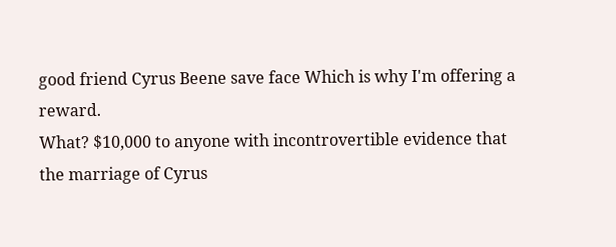good friend Cyrus Beene save face Which is why I'm offering a reward.
What? $10,000 to anyone with incontrovertible evidence that the marriage of Cyrus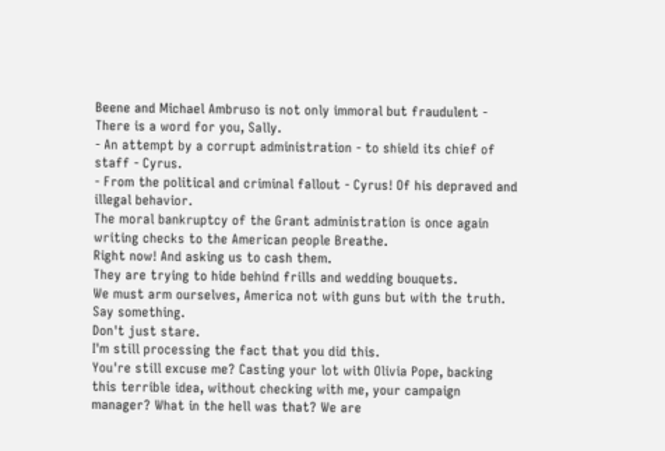Beene and Michael Ambruso is not only immoral but fraudulent - There is a word for you, Sally.
- An attempt by a corrupt administration - to shield its chief of staff - Cyrus.
- From the political and criminal fallout - Cyrus! Of his depraved and illegal behavior.
The moral bankruptcy of the Grant administration is once again writing checks to the American people Breathe.
Right now! And asking us to cash them.
They are trying to hide behind frills and wedding bouquets.
We must arm ourselves, America not with guns but with the truth.
Say something.
Don't just stare.
I'm still processing the fact that you did this.
You're still excuse me? Casting your lot with Olivia Pope, backing this terrible idea, without checking with me, your campaign manager? What in the hell was that? We are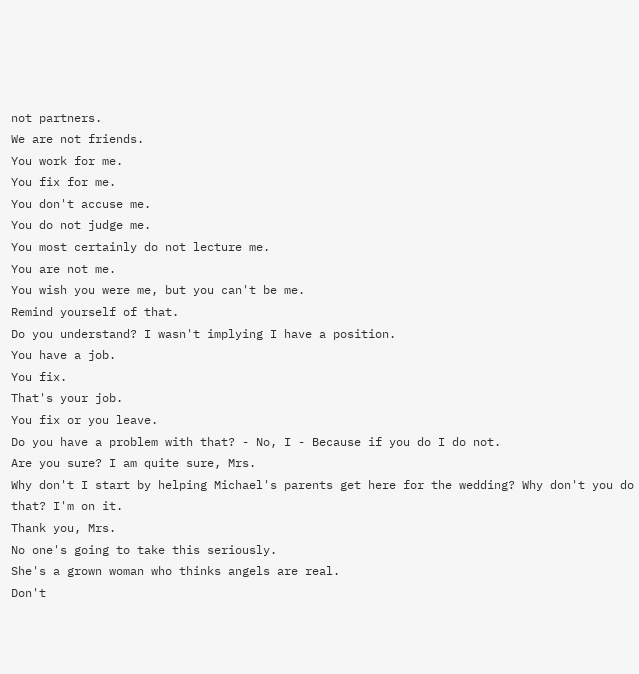not partners.
We are not friends.
You work for me.
You fix for me.
You don't accuse me.
You do not judge me.
You most certainly do not lecture me.
You are not me.
You wish you were me, but you can't be me.
Remind yourself of that.
Do you understand? I wasn't implying I have a position.
You have a job.
You fix.
That's your job.
You fix or you leave.
Do you have a problem with that? - No, I - Because if you do I do not.
Are you sure? I am quite sure, Mrs.
Why don't I start by helping Michael's parents get here for the wedding? Why don't you do that? I'm on it.
Thank you, Mrs.
No one's going to take this seriously.
She's a grown woman who thinks angels are real.
Don't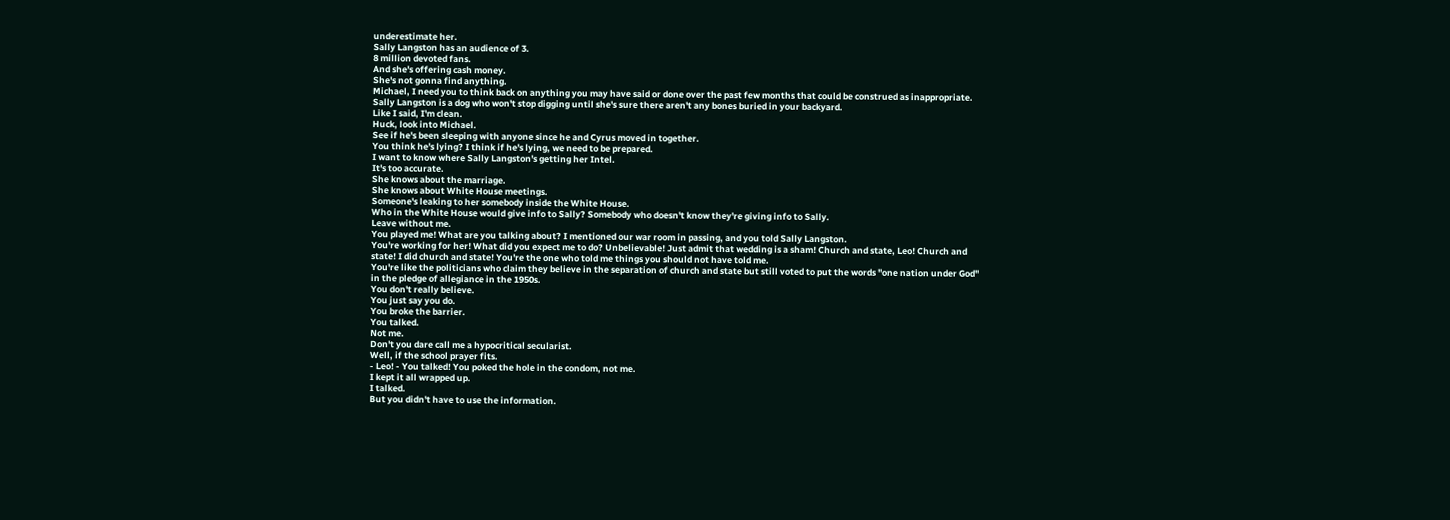underestimate her.
Sally Langston has an audience of 3.
8 million devoted fans.
And she's offering cash money.
She's not gonna find anything.
Michael, I need you to think back on anything you may have said or done over the past few months that could be construed as inappropriate.
Sally Langston is a dog who won't stop digging until she's sure there aren't any bones buried in your backyard.
Like I said, I'm clean.
Huck, look into Michael.
See if he's been sleeping with anyone since he and Cyrus moved in together.
You think he's lying? I think if he's lying, we need to be prepared.
I want to know where Sally Langston's getting her Intel.
It's too accurate.
She knows about the marriage.
She knows about White House meetings.
Someone's leaking to her somebody inside the White House.
Who in the White House would give info to Sally? Somebody who doesn't know they're giving info to Sally.
Leave without me.
You played me! What are you talking about? I mentioned our war room in passing, and you told Sally Langston.
You're working for her! What did you expect me to do? Unbelievable! Just admit that wedding is a sham! Church and state, Leo! Church and state! I did church and state! You're the one who told me things you should not have told me.
You're like the politicians who claim they believe in the separation of church and state but still voted to put the words "one nation under God" in the pledge of allegiance in the 1950s.
You don't really believe.
You just say you do.
You broke the barrier.
You talked.
Not me.
Don't you dare call me a hypocritical secularist.
Well, if the school prayer fits.
- Leo! - You talked! You poked the hole in the condom, not me.
I kept it all wrapped up.
I talked.
But you didn't have to use the information.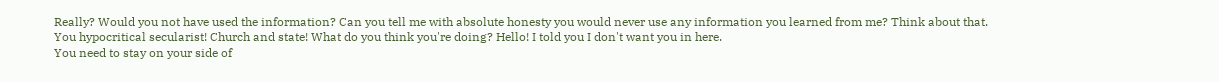Really? Would you not have used the information? Can you tell me with absolute honesty you would never use any information you learned from me? Think about that.
You hypocritical secularist! Church and state! What do you think you're doing? Hello! I told you I don't want you in here.
You need to stay on your side of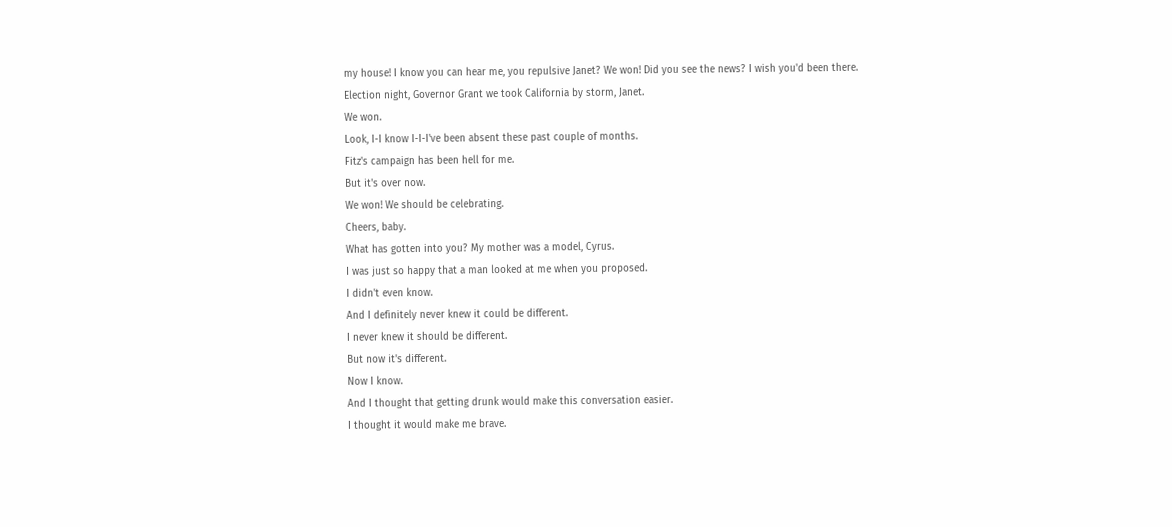my house! I know you can hear me, you repulsive Janet? We won! Did you see the news? I wish you'd been there.
Election night, Governor Grant we took California by storm, Janet.
We won.
Look, I-I know I-I-I've been absent these past couple of months.
Fitz's campaign has been hell for me.
But it's over now.
We won! We should be celebrating.
Cheers, baby.
What has gotten into you? My mother was a model, Cyrus.
I was just so happy that a man looked at me when you proposed.
I didn't even know.
And I definitely never knew it could be different.
I never knew it should be different.
But now it's different.
Now I know.
And I thought that getting drunk would make this conversation easier.
I thought it would make me brave.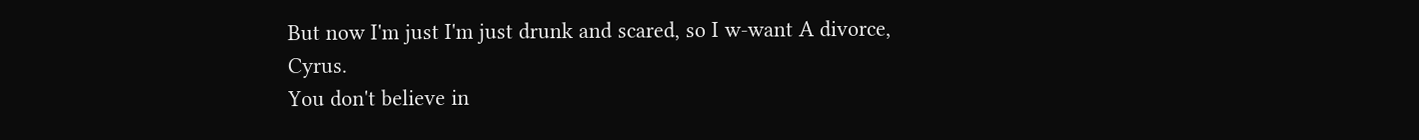But now I'm just I'm just drunk and scared, so I w-want A divorce, Cyrus.
You don't believe in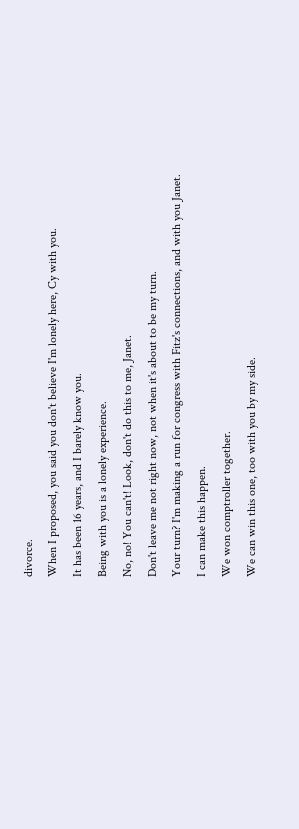divorce.
When I proposed, you said you don't believe I'm lonely here, Cy with you.
It has been 16 years, and I barely know you.
Being with you is a lonely experience.
No, no! You can't! Look, don't do this to me, Janet.
Don't leave me not right now, not when it's about to be my turn.
Your turn? I'm making a run for congress with Fitz's connections, and with you Janet.
I can make this happen.
We won comptroller together.
We can win this one, too with you by my side.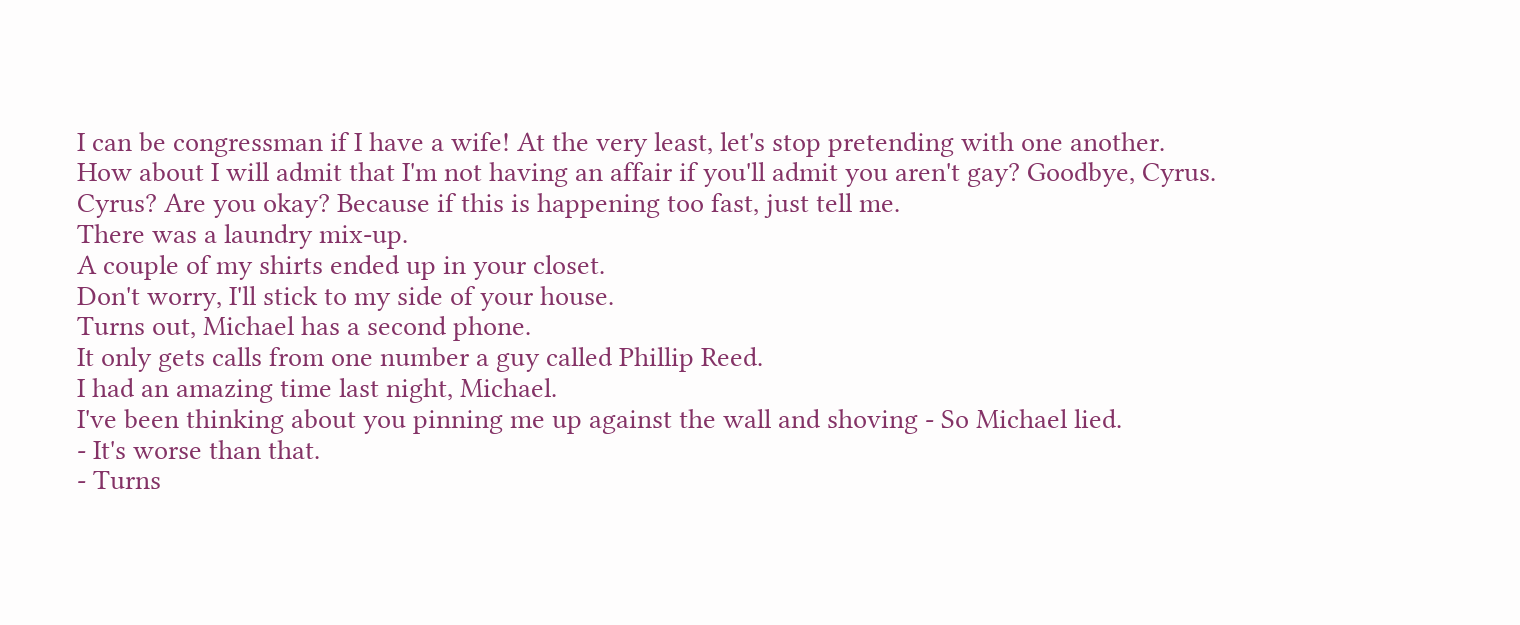I can be congressman if I have a wife! At the very least, let's stop pretending with one another.
How about I will admit that I'm not having an affair if you'll admit you aren't gay? Goodbye, Cyrus.
Cyrus? Are you okay? Because if this is happening too fast, just tell me.
There was a laundry mix-up.
A couple of my shirts ended up in your closet.
Don't worry, I'll stick to my side of your house.
Turns out, Michael has a second phone.
It only gets calls from one number a guy called Phillip Reed.
I had an amazing time last night, Michael.
I've been thinking about you pinning me up against the wall and shoving - So Michael lied.
- It's worse than that.
- Turns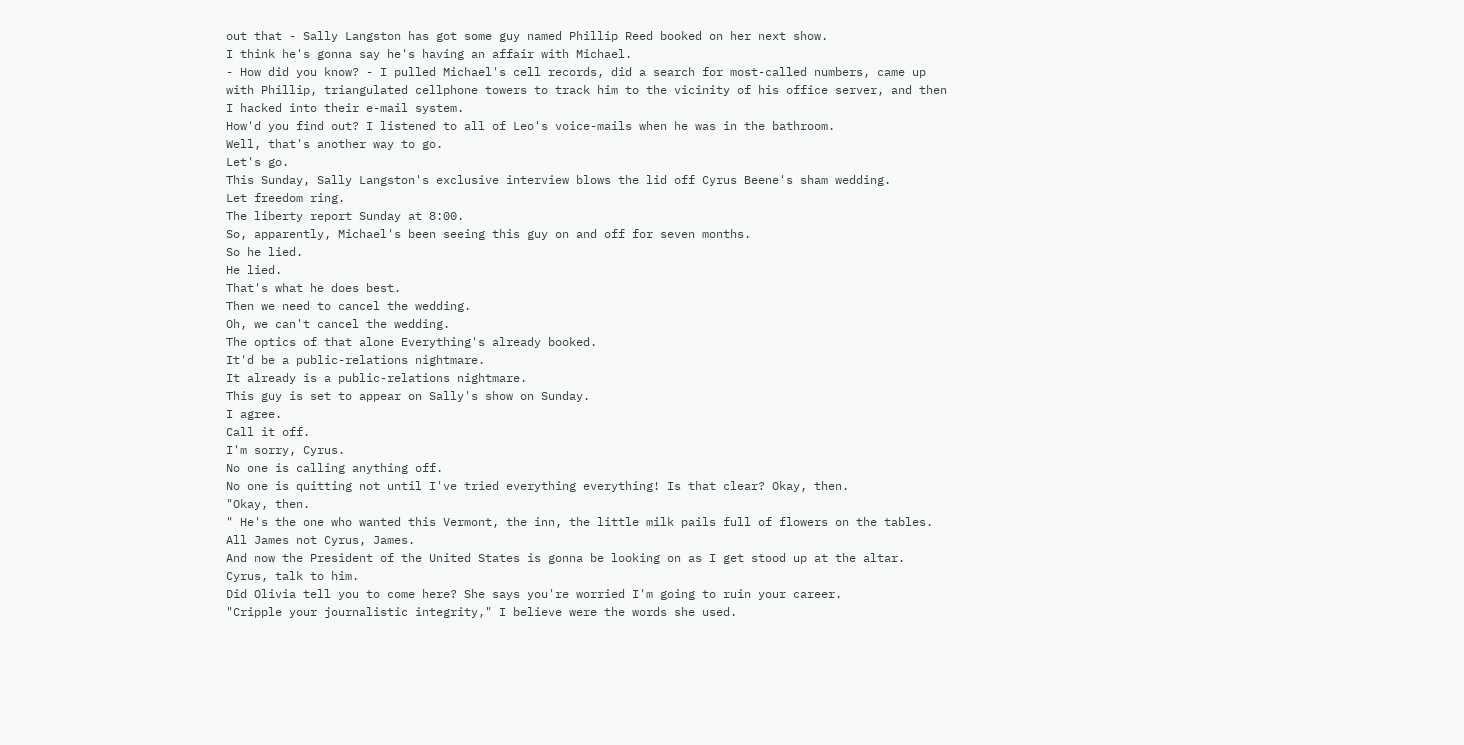out that - Sally Langston has got some guy named Phillip Reed booked on her next show.
I think he's gonna say he's having an affair with Michael.
- How did you know? - I pulled Michael's cell records, did a search for most-called numbers, came up with Phillip, triangulated cellphone towers to track him to the vicinity of his office server, and then I hacked into their e-mail system.
How'd you find out? I listened to all of Leo's voice-mails when he was in the bathroom.
Well, that's another way to go.
Let's go.
This Sunday, Sally Langston's exclusive interview blows the lid off Cyrus Beene's sham wedding.
Let freedom ring.
The liberty report Sunday at 8:00.
So, apparently, Michael's been seeing this guy on and off for seven months.
So he lied.
He lied.
That's what he does best.
Then we need to cancel the wedding.
Oh, we can't cancel the wedding.
The optics of that alone Everything's already booked.
It'd be a public-relations nightmare.
It already is a public-relations nightmare.
This guy is set to appear on Sally's show on Sunday.
I agree.
Call it off.
I'm sorry, Cyrus.
No one is calling anything off.
No one is quitting not until I've tried everything everything! Is that clear? Okay, then.
"Okay, then.
" He's the one who wanted this Vermont, the inn, the little milk pails full of flowers on the tables.
All James not Cyrus, James.
And now the President of the United States is gonna be looking on as I get stood up at the altar.
Cyrus, talk to him.
Did Olivia tell you to come here? She says you're worried I'm going to ruin your career.
"Cripple your journalistic integrity," I believe were the words she used.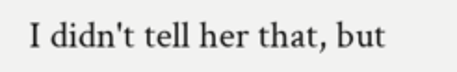I didn't tell her that, but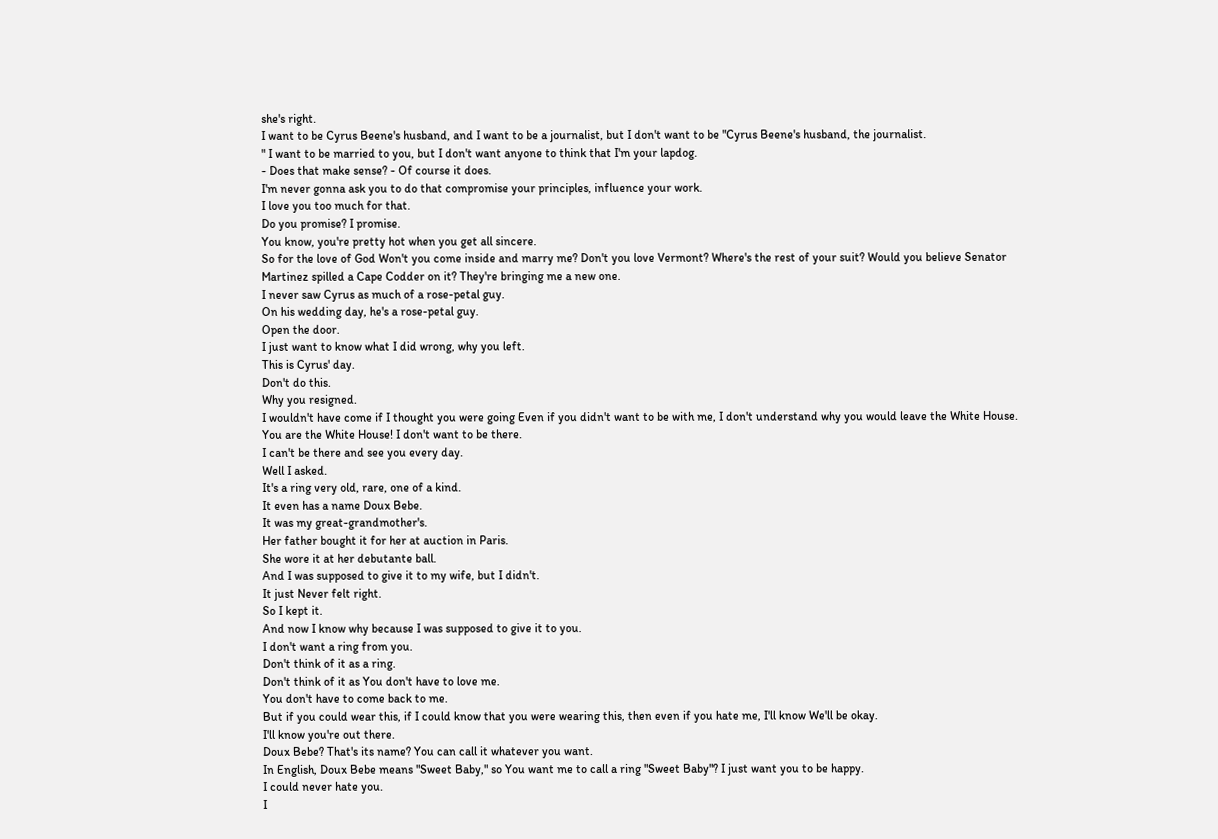she's right.
I want to be Cyrus Beene's husband, and I want to be a journalist, but I don't want to be "Cyrus Beene's husband, the journalist.
" I want to be married to you, but I don't want anyone to think that I'm your lapdog.
- Does that make sense? - Of course it does.
I'm never gonna ask you to do that compromise your principles, influence your work.
I love you too much for that.
Do you promise? I promise.
You know, you're pretty hot when you get all sincere.
So for the love of God Won't you come inside and marry me? Don't you love Vermont? Where's the rest of your suit? Would you believe Senator Martinez spilled a Cape Codder on it? They're bringing me a new one.
I never saw Cyrus as much of a rose-petal guy.
On his wedding day, he's a rose-petal guy.
Open the door.
I just want to know what I did wrong, why you left.
This is Cyrus' day.
Don't do this.
Why you resigned.
I wouldn't have come if I thought you were going Even if you didn't want to be with me, I don't understand why you would leave the White House.
You are the White House! I don't want to be there.
I can't be there and see you every day.
Well I asked.
It's a ring very old, rare, one of a kind.
It even has a name Doux Bebe.
It was my great-grandmother's.
Her father bought it for her at auction in Paris.
She wore it at her debutante ball.
And I was supposed to give it to my wife, but I didn't.
It just Never felt right.
So I kept it.
And now I know why because I was supposed to give it to you.
I don't want a ring from you.
Don't think of it as a ring.
Don't think of it as You don't have to love me.
You don't have to come back to me.
But if you could wear this, if I could know that you were wearing this, then even if you hate me, I'll know We'll be okay.
I'll know you're out there.
Doux Bebe? That's its name? You can call it whatever you want.
In English, Doux Bebe means "Sweet Baby," so You want me to call a ring "Sweet Baby"? I just want you to be happy.
I could never hate you.
I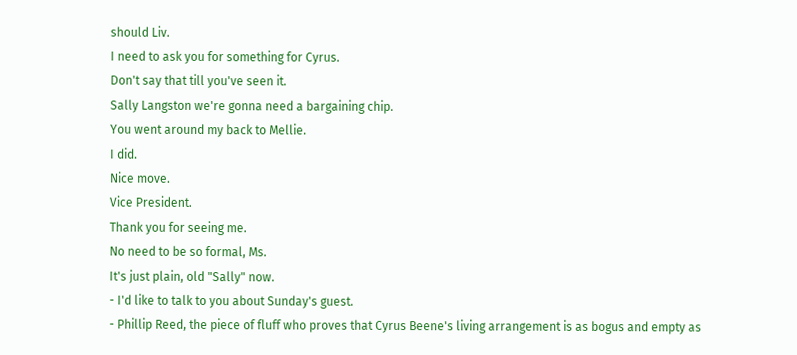should Liv.
I need to ask you for something for Cyrus.
Don't say that till you've seen it.
Sally Langston we're gonna need a bargaining chip.
You went around my back to Mellie.
I did.
Nice move.
Vice President.
Thank you for seeing me.
No need to be so formal, Ms.
It's just plain, old "Sally" now.
- I'd like to talk to you about Sunday's guest.
- Phillip Reed, the piece of fluff who proves that Cyrus Beene's living arrangement is as bogus and empty as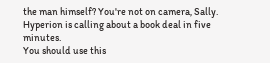the man himself? You're not on camera, Sally.
Hyperion is calling about a book deal in five minutes.
You should use this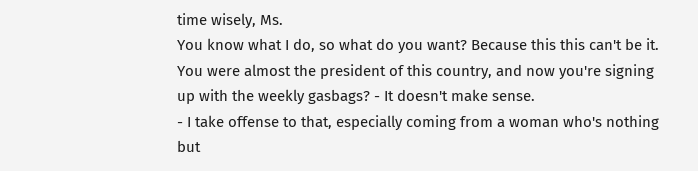time wisely, Ms.
You know what I do, so what do you want? Because this this can't be it.
You were almost the president of this country, and now you're signing up with the weekly gasbags? - It doesn't make sense.
- I take offense to that, especially coming from a woman who's nothing but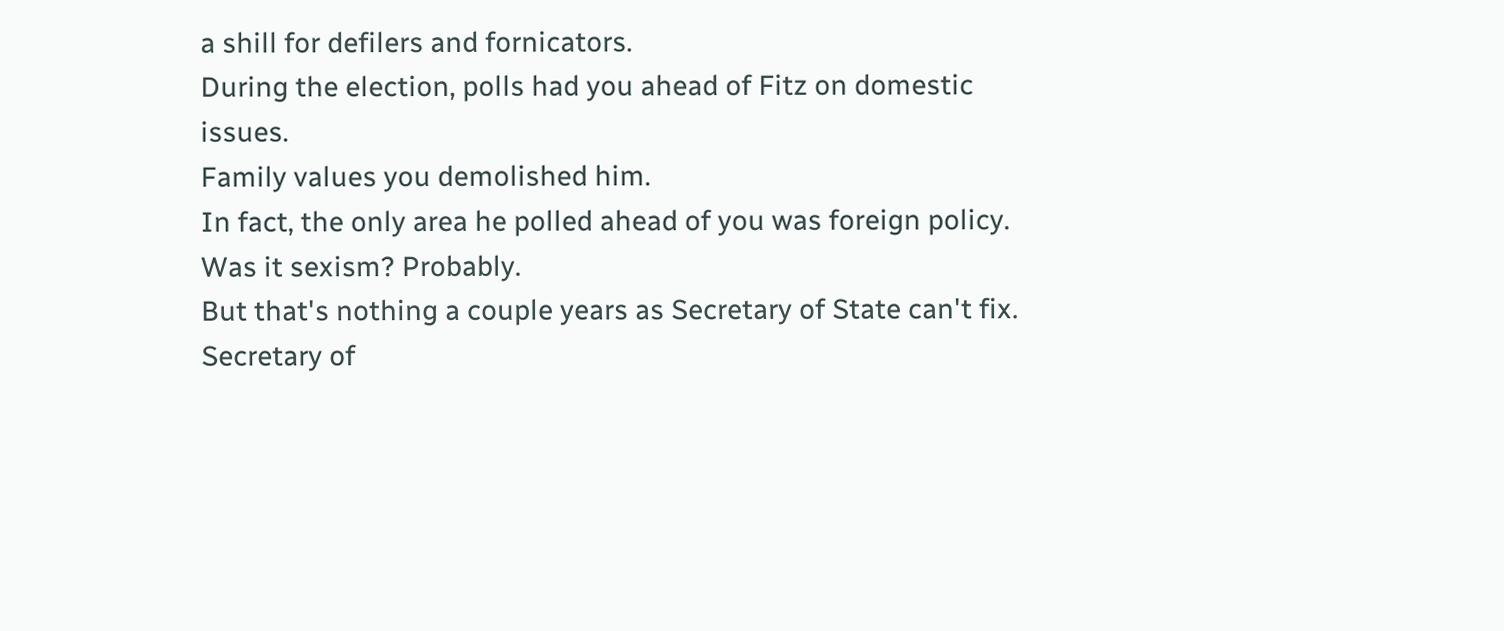a shill for defilers and fornicators.
During the election, polls had you ahead of Fitz on domestic issues.
Family values you demolished him.
In fact, the only area he polled ahead of you was foreign policy.
Was it sexism? Probably.
But that's nothing a couple years as Secretary of State can't fix.
Secretary of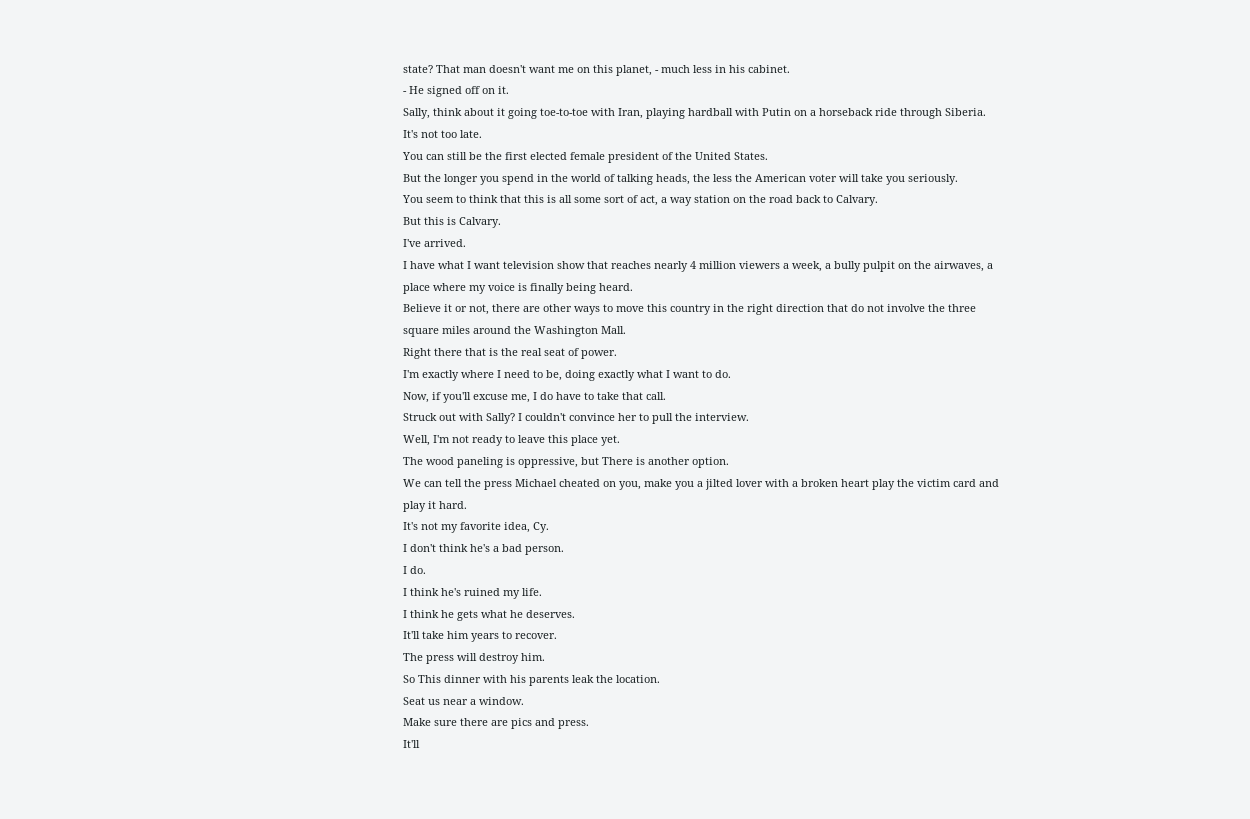state? That man doesn't want me on this planet, - much less in his cabinet.
- He signed off on it.
Sally, think about it going toe-to-toe with Iran, playing hardball with Putin on a horseback ride through Siberia.
It's not too late.
You can still be the first elected female president of the United States.
But the longer you spend in the world of talking heads, the less the American voter will take you seriously.
You seem to think that this is all some sort of act, a way station on the road back to Calvary.
But this is Calvary.
I've arrived.
I have what I want television show that reaches nearly 4 million viewers a week, a bully pulpit on the airwaves, a place where my voice is finally being heard.
Believe it or not, there are other ways to move this country in the right direction that do not involve the three square miles around the Washington Mall.
Right there that is the real seat of power.
I'm exactly where I need to be, doing exactly what I want to do.
Now, if you'll excuse me, I do have to take that call.
Struck out with Sally? I couldn't convince her to pull the interview.
Well, I'm not ready to leave this place yet.
The wood paneling is oppressive, but There is another option.
We can tell the press Michael cheated on you, make you a jilted lover with a broken heart play the victim card and play it hard.
It's not my favorite idea, Cy.
I don't think he's a bad person.
I do.
I think he's ruined my life.
I think he gets what he deserves.
It'll take him years to recover.
The press will destroy him.
So This dinner with his parents leak the location.
Seat us near a window.
Make sure there are pics and press.
It'll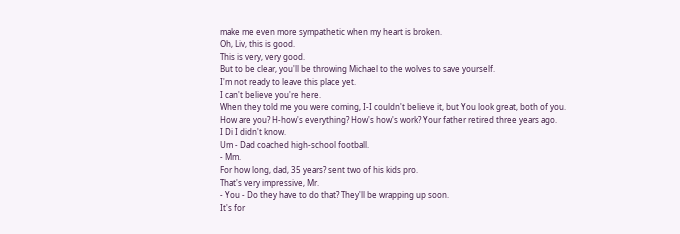make me even more sympathetic when my heart is broken.
Oh, Liv, this is good.
This is very, very good.
But to be clear, you'll be throwing Michael to the wolves to save yourself.
I'm not ready to leave this place yet.
I can't believe you're here.
When they told me you were coming, I-I couldn't believe it, but You look great, both of you.
How are you? H-how's everything? How's how's work? Your father retired three years ago.
I Di I didn't know.
Um - Dad coached high-school football.
- Mm.
For how long, dad, 35 years? sent two of his kids pro.
That's very impressive, Mr.
- You - Do they have to do that? They'll be wrapping up soon.
It's for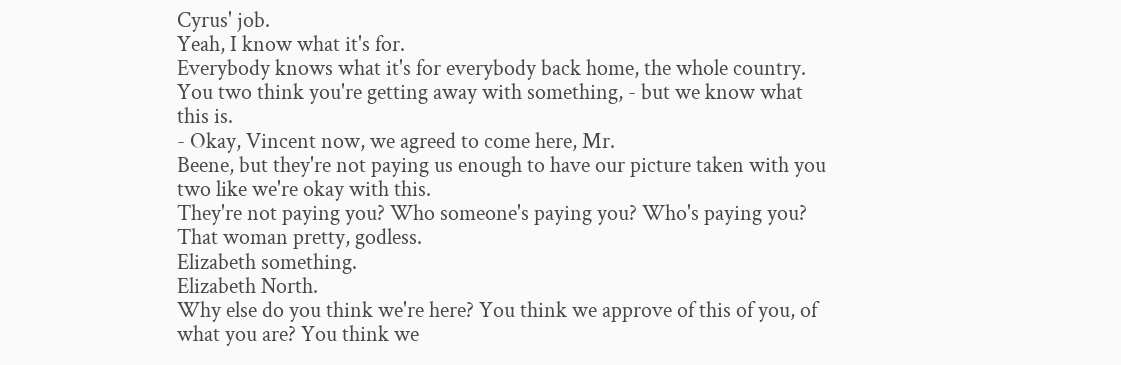Cyrus' job.
Yeah, I know what it's for.
Everybody knows what it's for everybody back home, the whole country.
You two think you're getting away with something, - but we know what this is.
- Okay, Vincent now, we agreed to come here, Mr.
Beene, but they're not paying us enough to have our picture taken with you two like we're okay with this.
They're not paying you? Who someone's paying you? Who's paying you? That woman pretty, godless.
Elizabeth something.
Elizabeth North.
Why else do you think we're here? You think we approve of this of you, of what you are? You think we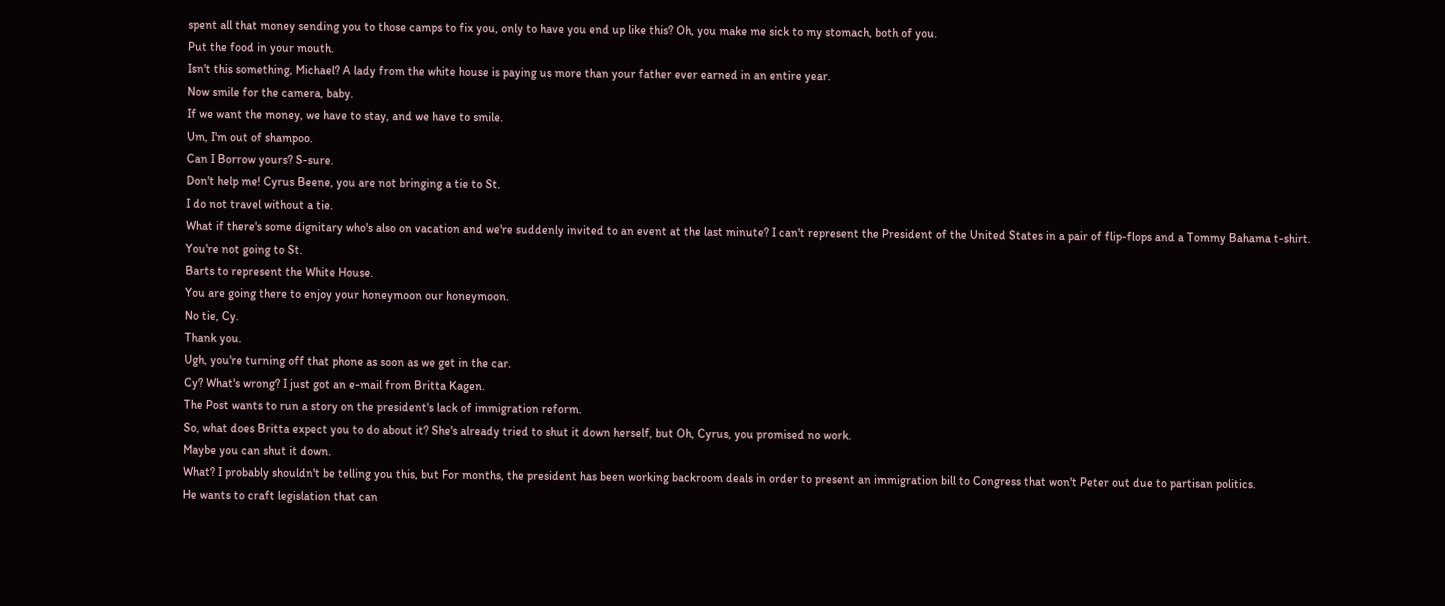spent all that money sending you to those camps to fix you, only to have you end up like this? Oh, you make me sick to my stomach, both of you.
Put the food in your mouth.
Isn't this something, Michael? A lady from the white house is paying us more than your father ever earned in an entire year.
Now smile for the camera, baby.
If we want the money, we have to stay, and we have to smile.
Um, I'm out of shampoo.
Can I Borrow yours? S-sure.
Don't help me! Cyrus Beene, you are not bringing a tie to St.
I do not travel without a tie.
What if there's some dignitary who's also on vacation and we're suddenly invited to an event at the last minute? I can't represent the President of the United States in a pair of flip-flops and a Tommy Bahama t-shirt.
You're not going to St.
Barts to represent the White House.
You are going there to enjoy your honeymoon our honeymoon.
No tie, Cy.
Thank you.
Ugh, you're turning off that phone as soon as we get in the car.
Cy? What's wrong? I just got an e-mail from Britta Kagen.
The Post wants to run a story on the president's lack of immigration reform.
So, what does Britta expect you to do about it? She's already tried to shut it down herself, but Oh, Cyrus, you promised no work.
Maybe you can shut it down.
What? I probably shouldn't be telling you this, but For months, the president has been working backroom deals in order to present an immigration bill to Congress that won't Peter out due to partisan politics.
He wants to craft legislation that can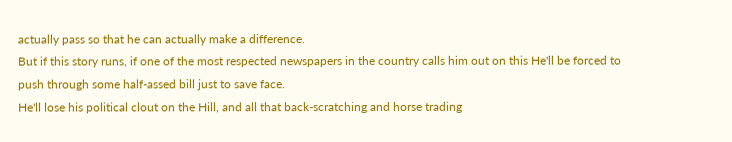actually pass so that he can actually make a difference.
But if this story runs, if one of the most respected newspapers in the country calls him out on this He'll be forced to push through some half-assed bill just to save face.
He'll lose his political clout on the Hill, and all that back-scratching and horse trading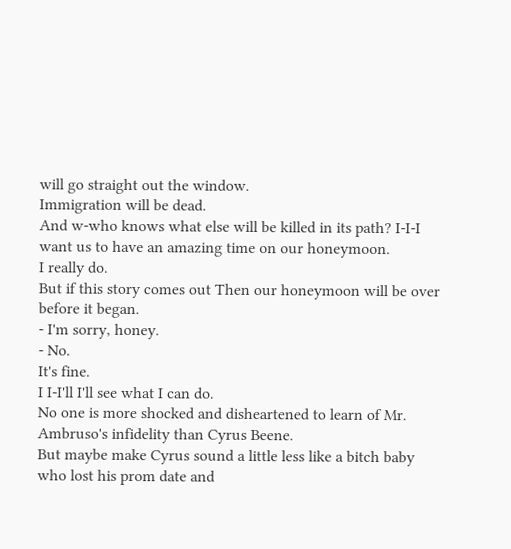will go straight out the window.
Immigration will be dead.
And w-who knows what else will be killed in its path? I-I-I want us to have an amazing time on our honeymoon.
I really do.
But if this story comes out Then our honeymoon will be over before it began.
- I'm sorry, honey.
- No.
It's fine.
I I-I'll I'll see what I can do.
No one is more shocked and disheartened to learn of Mr.
Ambruso's infidelity than Cyrus Beene.
But maybe make Cyrus sound a little less like a bitch baby who lost his prom date and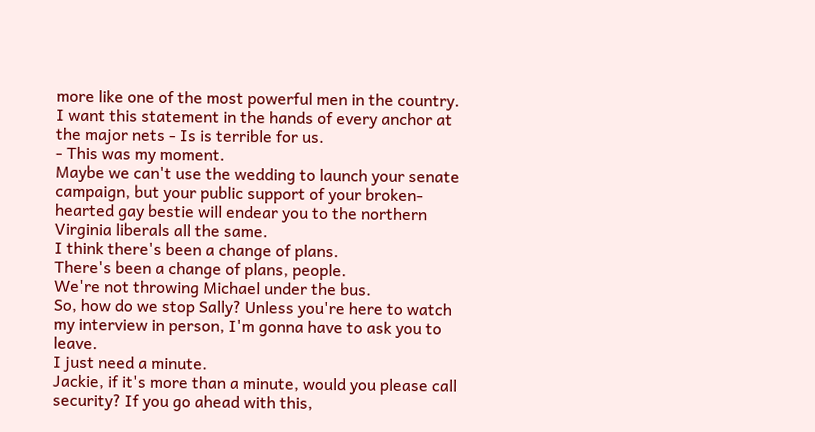more like one of the most powerful men in the country.
I want this statement in the hands of every anchor at the major nets - Is is terrible for us.
- This was my moment.
Maybe we can't use the wedding to launch your senate campaign, but your public support of your broken-hearted gay bestie will endear you to the northern Virginia liberals all the same.
I think there's been a change of plans.
There's been a change of plans, people.
We're not throwing Michael under the bus.
So, how do we stop Sally? Unless you're here to watch my interview in person, I'm gonna have to ask you to leave.
I just need a minute.
Jackie, if it's more than a minute, would you please call security? If you go ahead with this,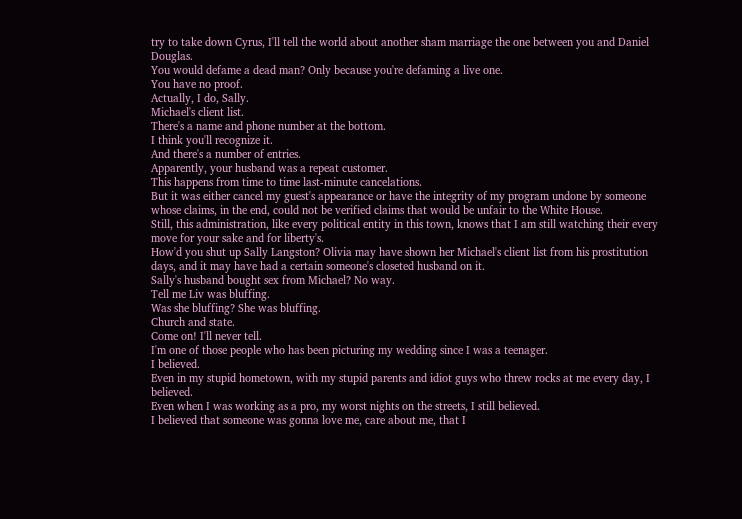try to take down Cyrus, I'll tell the world about another sham marriage the one between you and Daniel Douglas.
You would defame a dead man? Only because you're defaming a live one.
You have no proof.
Actually, I do, Sally.
Michael's client list.
There's a name and phone number at the bottom.
I think you'll recognize it.
And there's a number of entries.
Apparently, your husband was a repeat customer.
This happens from time to time last-minute cancelations.
But it was either cancel my guest's appearance or have the integrity of my program undone by someone whose claims, in the end, could not be verified claims that would be unfair to the White House.
Still, this administration, like every political entity in this town, knows that I am still watching their every move for your sake and for liberty's.
How'd you shut up Sally Langston? Olivia may have shown her Michael's client list from his prostitution days, and it may have had a certain someone's closeted husband on it.
Sally's husband bought sex from Michael? No way.
Tell me Liv was bluffing.
Was she bluffing? She was bluffing.
Church and state.
Come on! I'll never tell.
I'm one of those people who has been picturing my wedding since I was a teenager.
I believed.
Even in my stupid hometown, with my stupid parents and idiot guys who threw rocks at me every day, I believed.
Even when I was working as a pro, my worst nights on the streets, I still believed.
I believed that someone was gonna love me, care about me, that I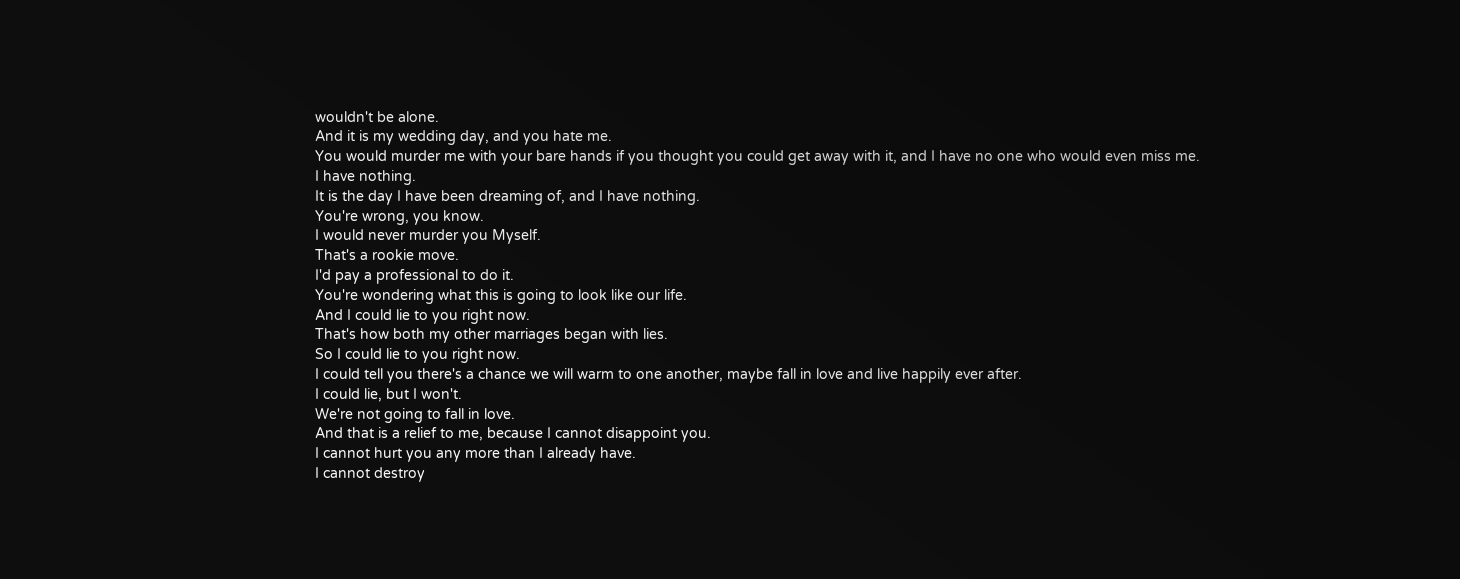wouldn't be alone.
And it is my wedding day, and you hate me.
You would murder me with your bare hands if you thought you could get away with it, and I have no one who would even miss me.
I have nothing.
It is the day I have been dreaming of, and I have nothing.
You're wrong, you know.
I would never murder you Myself.
That's a rookie move.
I'd pay a professional to do it.
You're wondering what this is going to look like our life.
And I could lie to you right now.
That's how both my other marriages began with lies.
So I could lie to you right now.
I could tell you there's a chance we will warm to one another, maybe fall in love and live happily ever after.
I could lie, but I won't.
We're not going to fall in love.
And that is a relief to me, because I cannot disappoint you.
I cannot hurt you any more than I already have.
I cannot destroy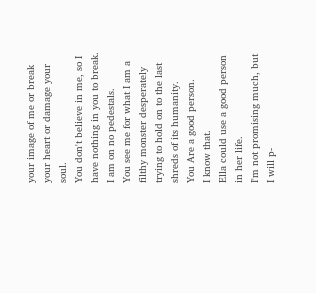your image of me or break your heart or damage your soul.
You don't believe in me, so I have nothing in you to break.
I am on no pedestals.
You see me for what I am a filthy monster desperately trying to hold on to the last shreds of its humanity.
You Are a good person.
I know that.
Ella could use a good person in her life.
I'm not promising much, but I will p-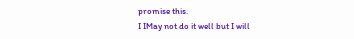promise this.
I IMay not do it well but I will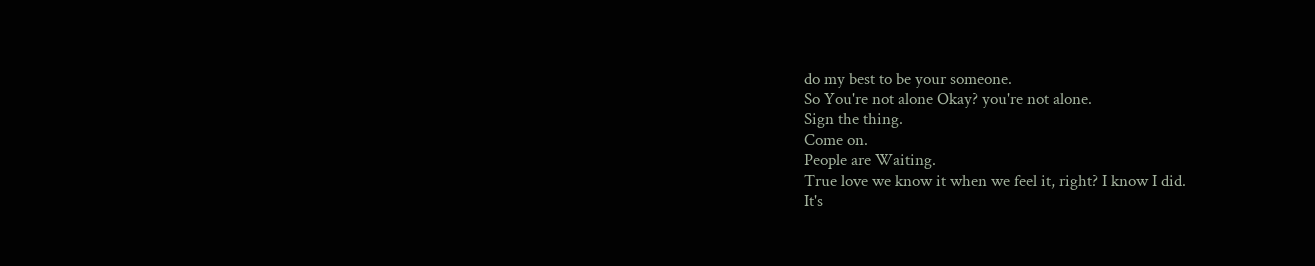do my best to be your someone.
So You're not alone Okay? you're not alone.
Sign the thing.
Come on.
People are Waiting.
True love we know it when we feel it, right? I know I did.
It's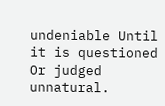undeniable Until it is questioned Or judged unnatural.